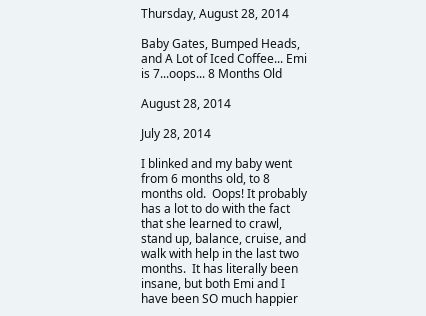Thursday, August 28, 2014

Baby Gates, Bumped Heads, and A Lot of Iced Coffee... Emi is 7...oops... 8 Months Old

August 28, 2014

July 28, 2014

I blinked and my baby went from 6 months old, to 8 months old.  Oops! It probably has a lot to do with the fact that she learned to crawl, stand up, balance, cruise, and walk with help in the last two months.  It has literally been insane, but both Emi and I have been SO much happier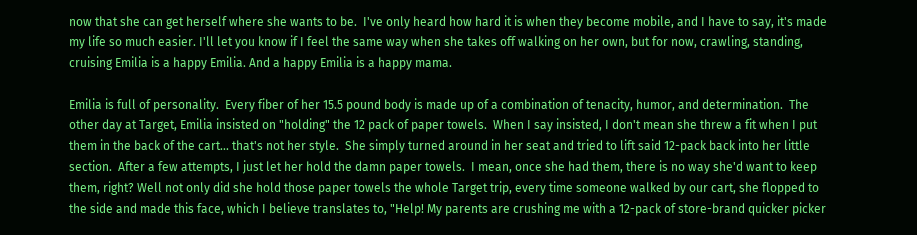now that she can get herself where she wants to be.  I've only heard how hard it is when they become mobile, and I have to say, it's made my life so much easier. I'll let you know if I feel the same way when she takes off walking on her own, but for now, crawling, standing, cruising Emilia is a happy Emilia. And a happy Emilia is a happy mama.

Emilia is full of personality.  Every fiber of her 15.5 pound body is made up of a combination of tenacity, humor, and determination.  The other day at Target, Emilia insisted on "holding" the 12 pack of paper towels.  When I say insisted, I don't mean she threw a fit when I put them in the back of the cart... that's not her style.  She simply turned around in her seat and tried to lift said 12-pack back into her little section.  After a few attempts, I just let her hold the damn paper towels.  I mean, once she had them, there is no way she'd want to keep them, right? Well not only did she hold those paper towels the whole Target trip, every time someone walked by our cart, she flopped to the side and made this face, which I believe translates to, "Help! My parents are crushing me with a 12-pack of store-brand quicker picker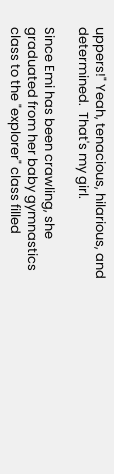uppers!" Yeah, tenacious, hilarious, and determined.  That's my girl.

Since Emi has been crawling, she graduated from her baby gymnastics class to the "explorer" class filled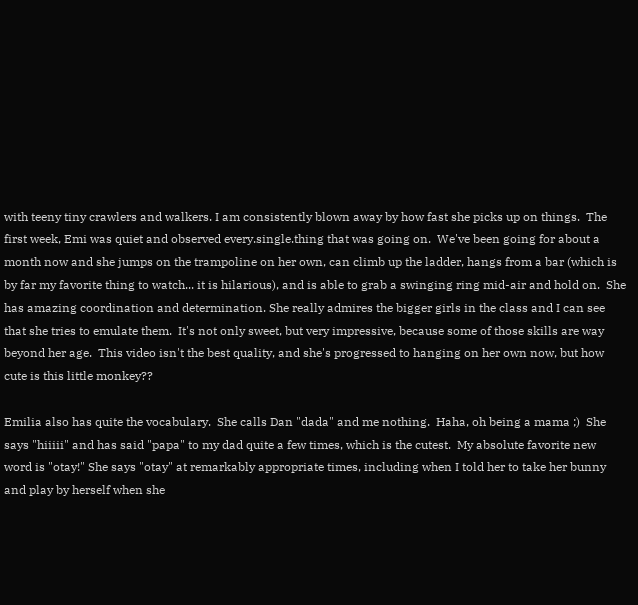with teeny tiny crawlers and walkers. I am consistently blown away by how fast she picks up on things.  The first week, Emi was quiet and observed every.single.thing that was going on.  We've been going for about a month now and she jumps on the trampoline on her own, can climb up the ladder, hangs from a bar (which is by far my favorite thing to watch... it is hilarious), and is able to grab a swinging ring mid-air and hold on.  She has amazing coordination and determination. She really admires the bigger girls in the class and I can see that she tries to emulate them.  It's not only sweet, but very impressive, because some of those skills are way beyond her age.  This video isn't the best quality, and she's progressed to hanging on her own now, but how cute is this little monkey??

Emilia also has quite the vocabulary.  She calls Dan "dada" and me nothing.  Haha, oh being a mama ;)  She says "hiiiii" and has said "papa" to my dad quite a few times, which is the cutest.  My absolute favorite new word is "otay!" She says "otay" at remarkably appropriate times, including when I told her to take her bunny and play by herself when she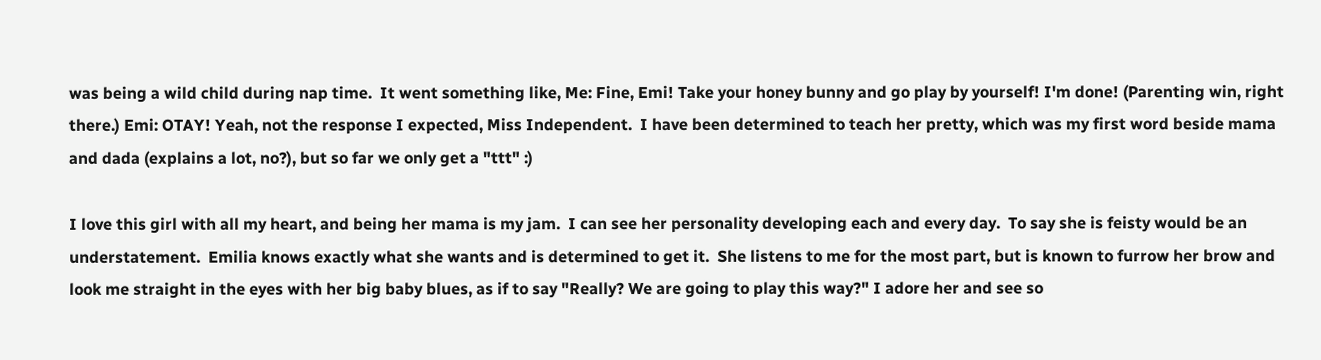was being a wild child during nap time.  It went something like, Me: Fine, Emi! Take your honey bunny and go play by yourself! I'm done! (Parenting win, right there.) Emi: OTAY! Yeah, not the response I expected, Miss Independent.  I have been determined to teach her pretty, which was my first word beside mama and dada (explains a lot, no?), but so far we only get a "ttt" :)

I love this girl with all my heart, and being her mama is my jam.  I can see her personality developing each and every day.  To say she is feisty would be an understatement.  Emilia knows exactly what she wants and is determined to get it.  She listens to me for the most part, but is known to furrow her brow and look me straight in the eyes with her big baby blues, as if to say "Really? We are going to play this way?" I adore her and see so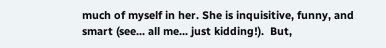much of myself in her. She is inquisitive, funny, and smart (see... all me... just kidding!).  But,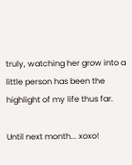truly, watching her grow into a little person has been the highlight of my life thus far.

Until next month... xoxo!